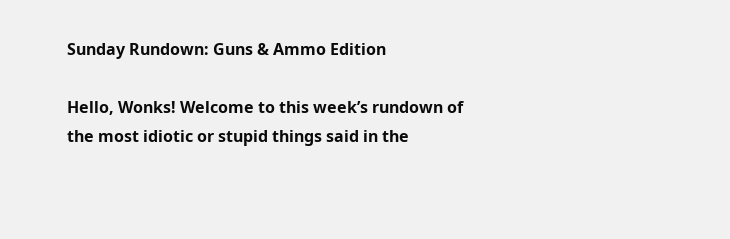Sunday Rundown: Guns & Ammo Edition

Hello, Wonks! Welcome to this week’s rundown of the most idiotic or stupid things said in the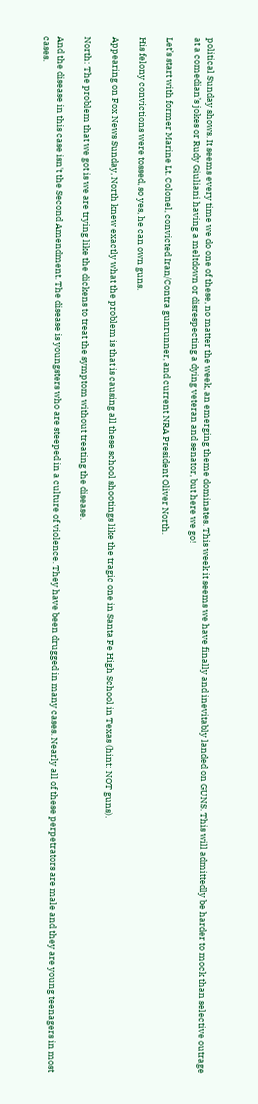political Sunday shows. It seems every time we do one of these, no matter the week, an emerging theme dominates. This week it seems we have finally and inevitably landed on GUNS. This will admittedly be harder to mock than selective outrage at a comedian’s jokes or Rudy Giuliani having a meltdown or disrespecting a dying veteran and senator, but here we go!

Let’s start with former Marine Lt. Colonel, convicted Iran/Contra gunrunner, and current NRA President Oliver North.

His felony convictions were tossed, so yes, he can own guns.

Appearing on Fox News Sunday, North knew exactly what the problem is that is causing all these school shootings like the tragic one in Santa Fe High School in Texas (hint: NOT guns).

North: The problem that we got is we are trying like the dickens to treat the symptom without treating the disease.

And the disease in this case isn't the Second Amendment. The disease is youngsters who are steeped in a culture of violence. They have been drugged in many cases. Nearly all of these perpetrators are male and they are young teenagers in most cases.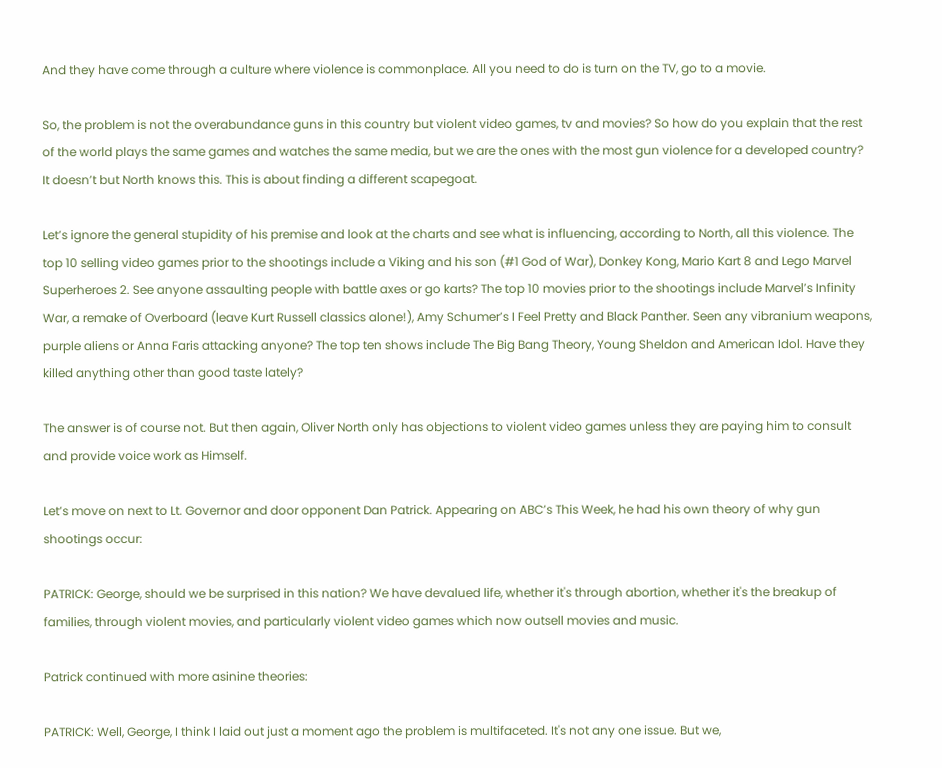And they have come through a culture where violence is commonplace. All you need to do is turn on the TV, go to a movie.

So, the problem is not the overabundance guns in this country but violent video games, tv and movies? So how do you explain that the rest of the world plays the same games and watches the same media, but we are the ones with the most gun violence for a developed country? It doesn’t but North knows this. This is about finding a different scapegoat.

Let’s ignore the general stupidity of his premise and look at the charts and see what is influencing, according to North, all this violence. The top 10 selling video games prior to the shootings include a Viking and his son (#1 God of War), Donkey Kong, Mario Kart 8 and Lego Marvel Superheroes 2. See anyone assaulting people with battle axes or go karts? The top 10 movies prior to the shootings include Marvel’s Infinity War, a remake of Overboard (leave Kurt Russell classics alone!), Amy Schumer’s I Feel Pretty and Black Panther. Seen any vibranium weapons, purple aliens or Anna Faris attacking anyone? The top ten shows include The Big Bang Theory, Young Sheldon and American Idol. Have they killed anything other than good taste lately?

The answer is of course not. But then again, Oliver North only has objections to violent video games unless they are paying him to consult and provide voice work as Himself.

Let’s move on next to Lt. Governor and door opponent Dan Patrick. Appearing on ABC’s This Week, he had his own theory of why gun shootings occur:

PATRICK: George, should we be surprised in this nation? We have devalued life, whether it's through abortion, whether it's the breakup of families, through violent movies, and particularly violent video games which now outsell movies and music.

Patrick continued with more asinine theories:

PATRICK: Well, George, I think I laid out just a moment ago the problem is multifaceted. It's not any one issue. But we,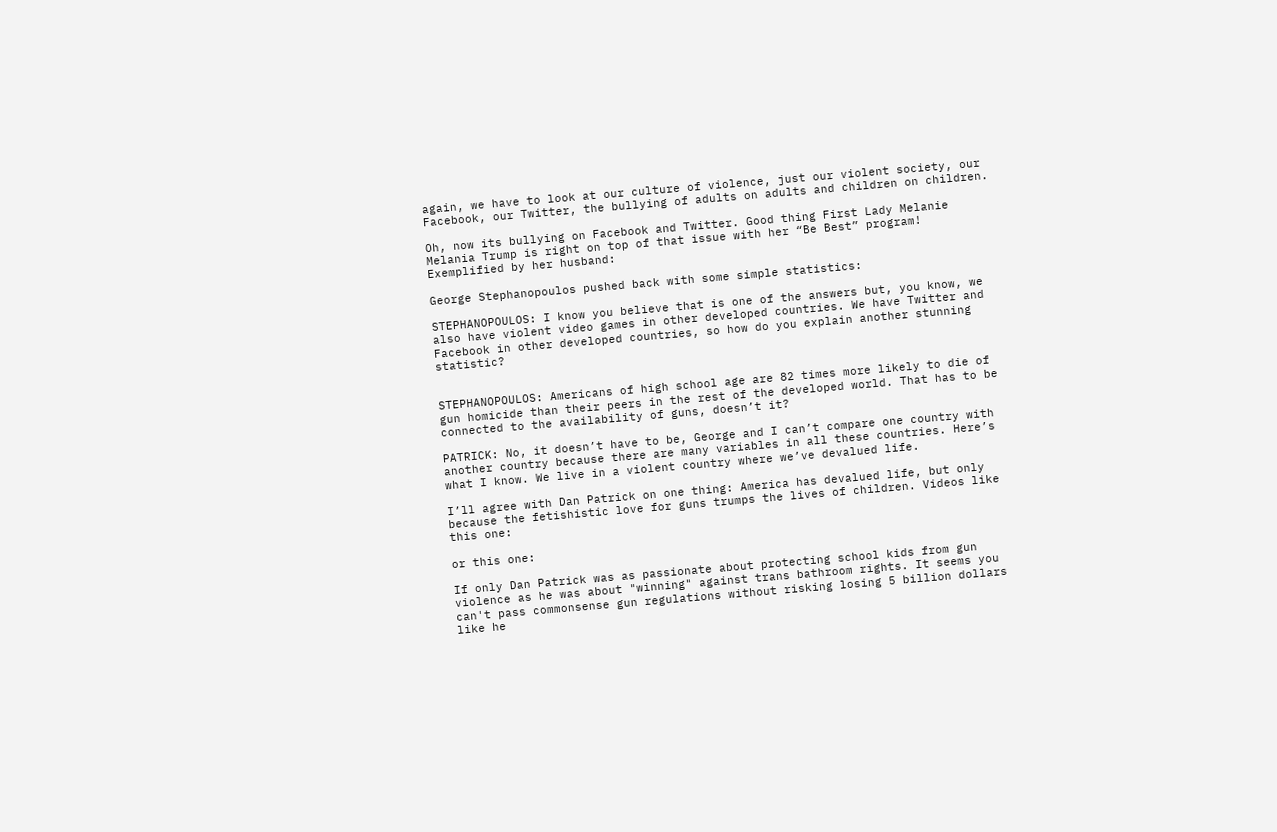again, we have to look at our culture of violence, just our violent society, our Facebook, our Twitter, the bullying of adults on adults and children on children.

Oh, now its bullying on Facebook and Twitter. Good thing First Lady Melanie Melania Trump is right on top of that issue with her “Be Best” program! Exemplified by her husband:

George Stephanopoulos pushed back with some simple statistics:

STEPHANOPOULOS: I know you believe that is one of the answers but, you know, we also have violent video games in other developed countries. We have Twitter and Facebook in other developed countries, so how do you explain another stunning statistic?


STEPHANOPOULOS: Americans of high school age are 82 times more likely to die of gun homicide than their peers in the rest of the developed world. That has to be connected to the availability of guns, doesn’t it?

PATRICK: No, it doesn’t have to be, George and I can’t compare one country with another country because there are many variables in all these countries. Here’s what I know. We live in a violent country where we’ve devalued life.

I’ll agree with Dan Patrick on one thing: America has devalued life, but only because the fetishistic love for guns trumps the lives of children. Videos like this one:

or this one:

If only Dan Patrick was as passionate about protecting school kids from gun violence as he was about "winning" against trans bathroom rights. It seems you can't pass commonsense gun regulations without risking losing 5 billion dollars like he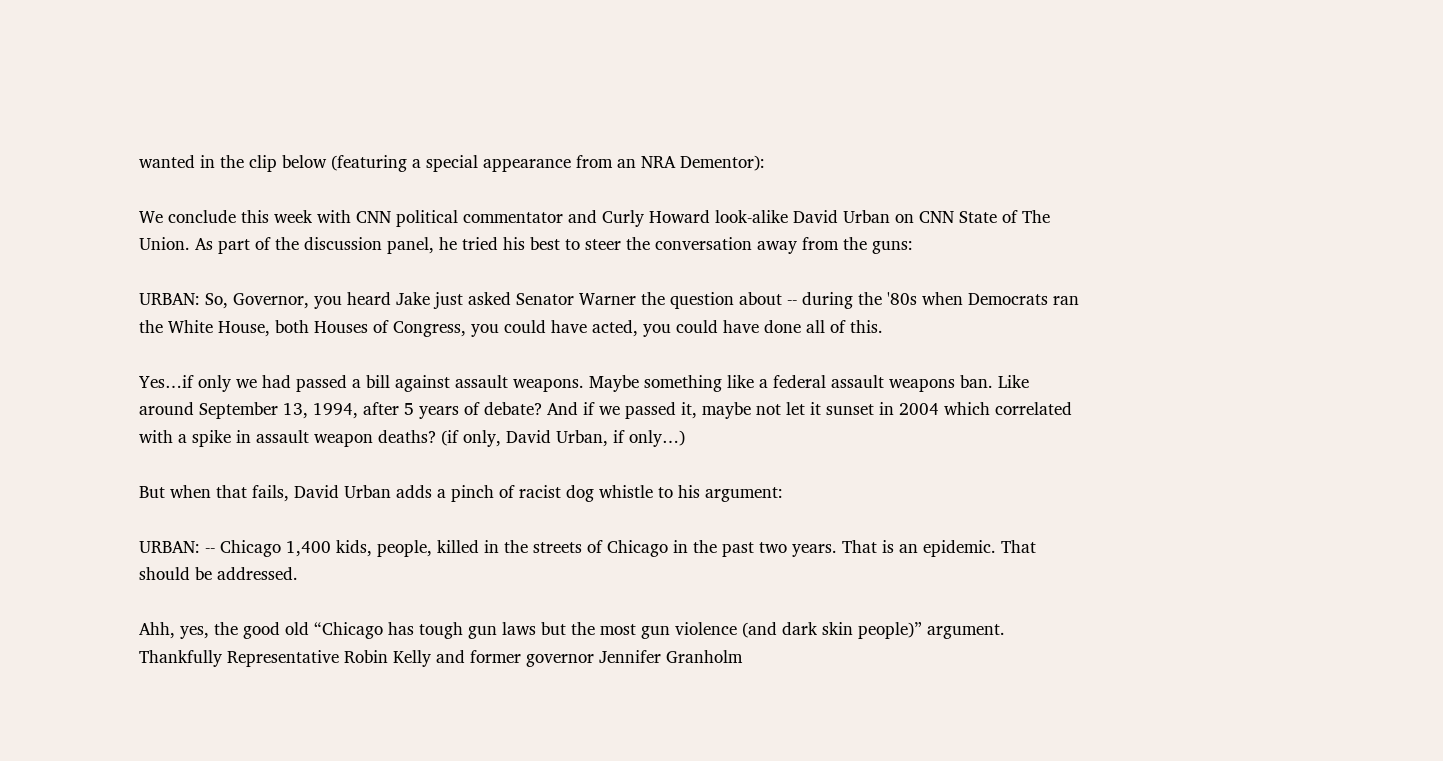wanted in the clip below (featuring a special appearance from an NRA Dementor):

We conclude this week with CNN political commentator and Curly Howard look-alike David Urban on CNN State of The Union. As part of the discussion panel, he tried his best to steer the conversation away from the guns:

URBAN: So, Governor, you heard Jake just asked Senator Warner the question about -- during the '80s when Democrats ran the White House, both Houses of Congress, you could have acted, you could have done all of this.

Yes…if only we had passed a bill against assault weapons. Maybe something like a federal assault weapons ban. Like around September 13, 1994, after 5 years of debate? And if we passed it, maybe not let it sunset in 2004 which correlated with a spike in assault weapon deaths? (if only, David Urban, if only…)

But when that fails, David Urban adds a pinch of racist dog whistle to his argument:

URBAN: -- Chicago 1,400 kids, people, killed in the streets of Chicago in the past two years. That is an epidemic. That should be addressed.

Ahh, yes, the good old “Chicago has tough gun laws but the most gun violence (and dark skin people)” argument. Thankfully Representative Robin Kelly and former governor Jennifer Granholm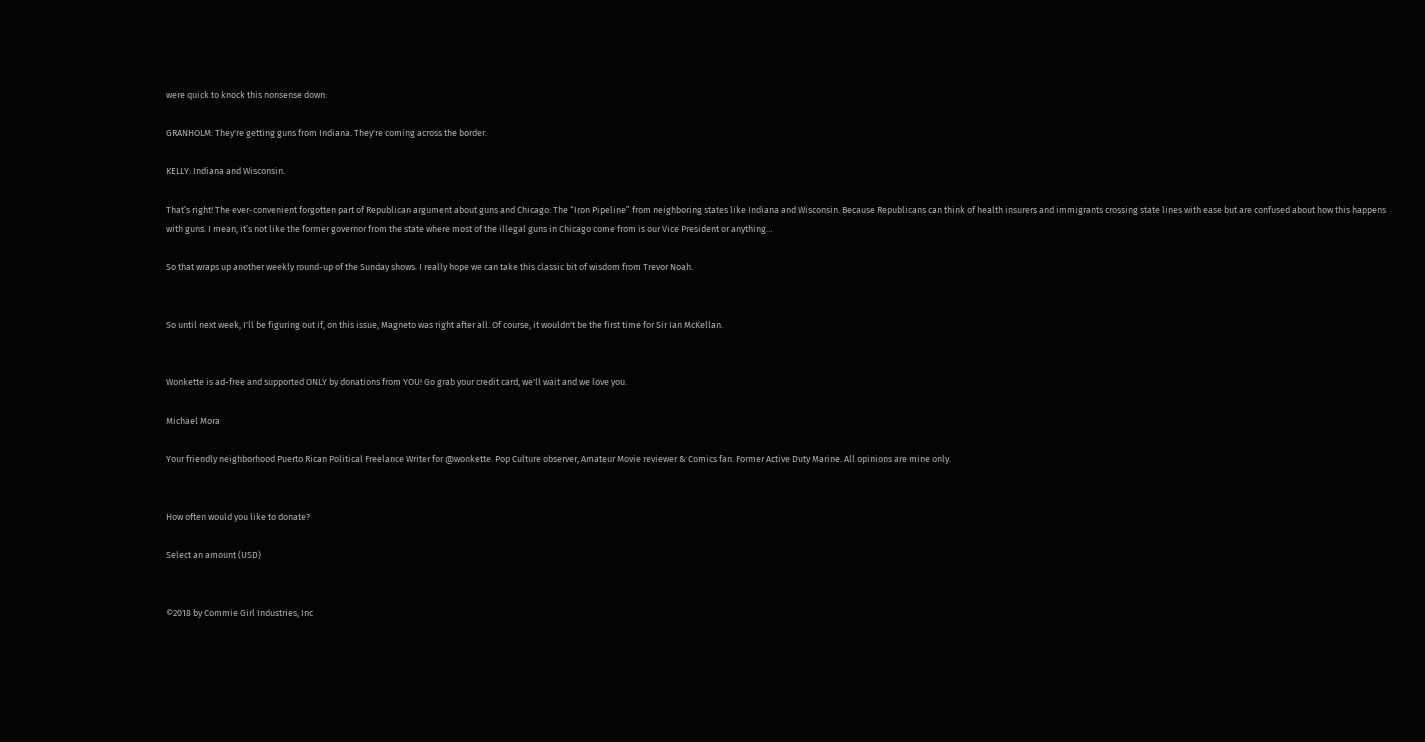were quick to knock this nonsense down:

GRANHOLM: They're getting guns from Indiana. They're coming across the border.

KELLY: Indiana and Wisconsin.

That’s right! The ever-convenient forgotten part of Republican argument about guns and Chicago: The “Iron Pipeline” from neighboring states like Indiana and Wisconsin. Because Republicans can think of health insurers and immigrants crossing state lines with ease but are confused about how this happens with guns. I mean, it’s not like the former governor from the state where most of the illegal guns in Chicago come from is our Vice President or anything…

So that wraps up another weekly round-up of the Sunday shows. I really hope we can take this classic bit of wisdom from Trevor Noah.


So until next week, I'll be figuring out if, on this issue, Magneto was right after all. Of course, it wouldn't be the first time for Sir Ian McKellan.


Wonkette is ad-free and supported ONLY by donations from YOU! Go grab your credit card, we'll wait and we love you.

Michael Mora

Your friendly neighborhood Puerto Rican Political Freelance Writer for @wonkette. Pop Culture observer, Amateur Movie reviewer & Comics fan. Former Active Duty Marine. All opinions are mine only.


How often would you like to donate?

Select an amount (USD)


©2018 by Commie Girl Industries, Inc